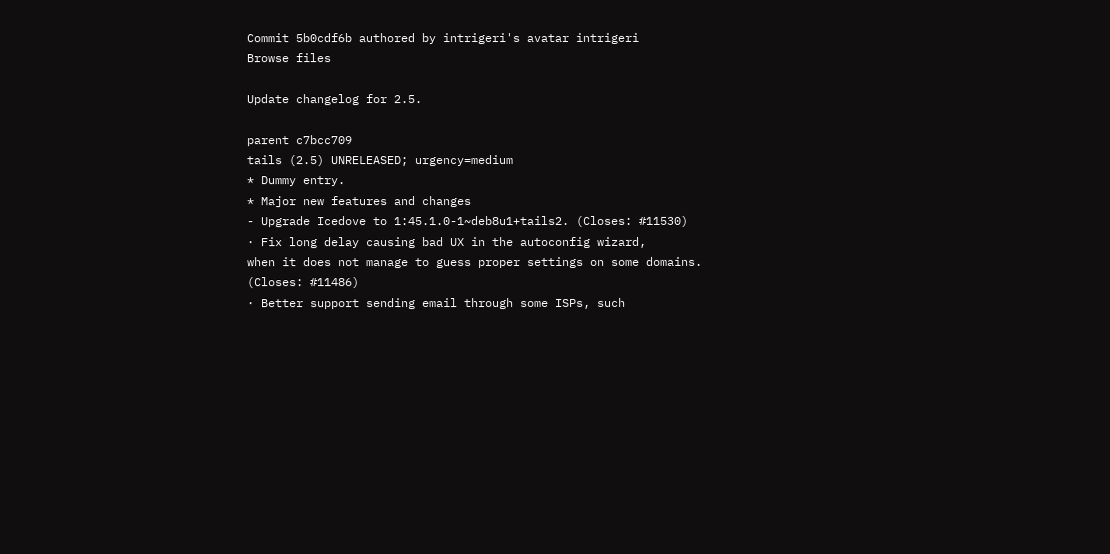Commit 5b0cdf6b authored by intrigeri's avatar intrigeri
Browse files

Update changelog for 2.5.

parent c7bcc709
tails (2.5) UNRELEASED; urgency=medium
* Dummy entry.
* Major new features and changes
- Upgrade Icedove to 1:45.1.0-1~deb8u1+tails2. (Closes: #11530)
· Fix long delay causing bad UX in the autoconfig wizard,
when it does not manage to guess proper settings on some domains.
(Closes: #11486)
· Better support sending email through some ISPs, such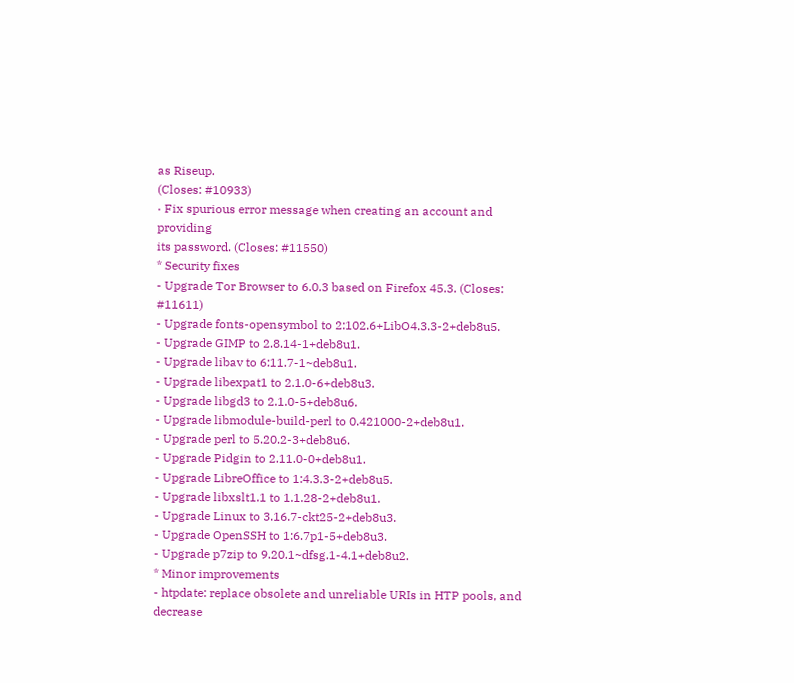as Riseup.
(Closes: #10933)
· Fix spurious error message when creating an account and providing
its password. (Closes: #11550)
* Security fixes
- Upgrade Tor Browser to 6.0.3 based on Firefox 45.3. (Closes: #11611)
- Upgrade fonts-opensymbol to 2:102.6+LibO4.3.3-2+deb8u5.
- Upgrade GIMP to 2.8.14-1+deb8u1.
- Upgrade libav to 6:11.7-1~deb8u1.
- Upgrade libexpat1 to 2.1.0-6+deb8u3.
- Upgrade libgd3 to 2.1.0-5+deb8u6.
- Upgrade libmodule-build-perl to 0.421000-2+deb8u1.
- Upgrade perl to 5.20.2-3+deb8u6.
- Upgrade Pidgin to 2.11.0-0+deb8u1.
- Upgrade LibreOffice to 1:4.3.3-2+deb8u5.
- Upgrade libxslt1.1 to 1.1.28-2+deb8u1.
- Upgrade Linux to 3.16.7-ckt25-2+deb8u3.
- Upgrade OpenSSH to 1:6.7p1-5+deb8u3.
- Upgrade p7zip to 9.20.1~dfsg.1-4.1+deb8u2.
* Minor improvements
- htpdate: replace obsolete and unreliable URIs in HTP pools, and decrease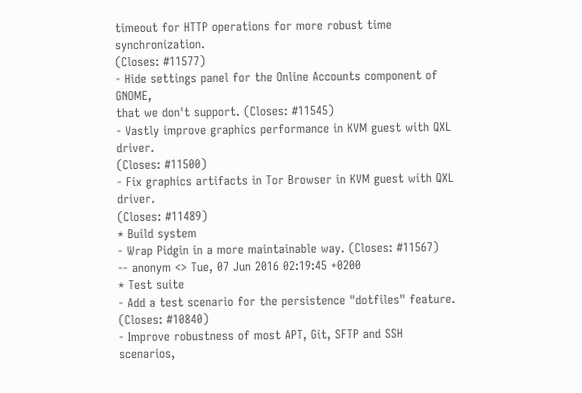timeout for HTTP operations for more robust time synchronization.
(Closes: #11577)
- Hide settings panel for the Online Accounts component of GNOME,
that we don't support. (Closes: #11545)
- Vastly improve graphics performance in KVM guest with QXL driver.
(Closes: #11500)
- Fix graphics artifacts in Tor Browser in KVM guest with QXL driver.
(Closes: #11489)
* Build system
- Wrap Pidgin in a more maintainable way. (Closes: #11567)
-- anonym <> Tue, 07 Jun 2016 02:19:45 +0200
* Test suite
- Add a test scenario for the persistence "dotfiles" feature.
(Closes: #10840)
- Improve robustness of most APT, Git, SFTP and SSH scenarios,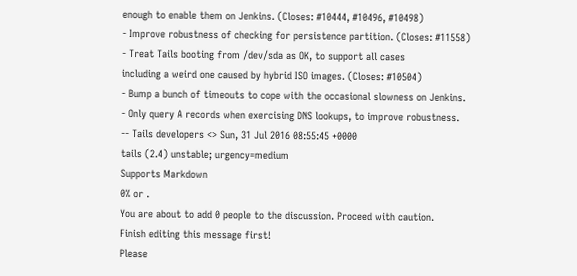enough to enable them on Jenkins. (Closes: #10444, #10496, #10498)
- Improve robustness of checking for persistence partition. (Closes: #11558)
- Treat Tails booting from /dev/sda as OK, to support all cases
including a weird one caused by hybrid ISO images. (Closes: #10504)
- Bump a bunch of timeouts to cope with the occasional slowness on Jenkins.
- Only query A records when exercising DNS lookups, to improve robustness.
-- Tails developers <> Sun, 31 Jul 2016 08:55:45 +0000
tails (2.4) unstable; urgency=medium
Supports Markdown
0% or .
You are about to add 0 people to the discussion. Proceed with caution.
Finish editing this message first!
Please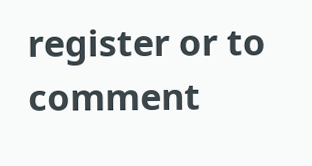register or to comment